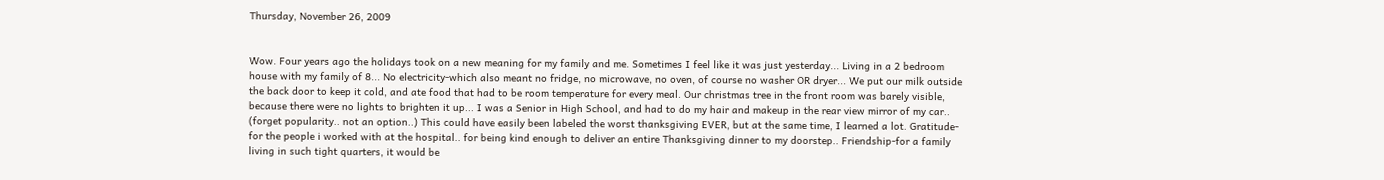Thursday, November 26, 2009


Wow. Four years ago the holidays took on a new meaning for my family and me. Sometimes I feel like it was just yesterday... Living in a 2 bedroom house with my family of 8... No electricity-which also meant no fridge, no microwave, no oven, of course no washer OR dryer... We put our milk outside the back door to keep it cold, and ate food that had to be room temperature for every meal. Our christmas tree in the front room was barely visible, because there were no lights to brighten it up... I was a Senior in High School, and had to do my hair and makeup in the rear view mirror of my car.. (forget popularity.. not an option..) This could have easily been labeled the worst thanksgiving EVER, but at the same time, I learned a lot. Gratitude-for the people i worked with at the hospital.. for being kind enough to deliver an entire Thanksgiving dinner to my doorstep.. Friendship-for a family living in such tight quarters, it would be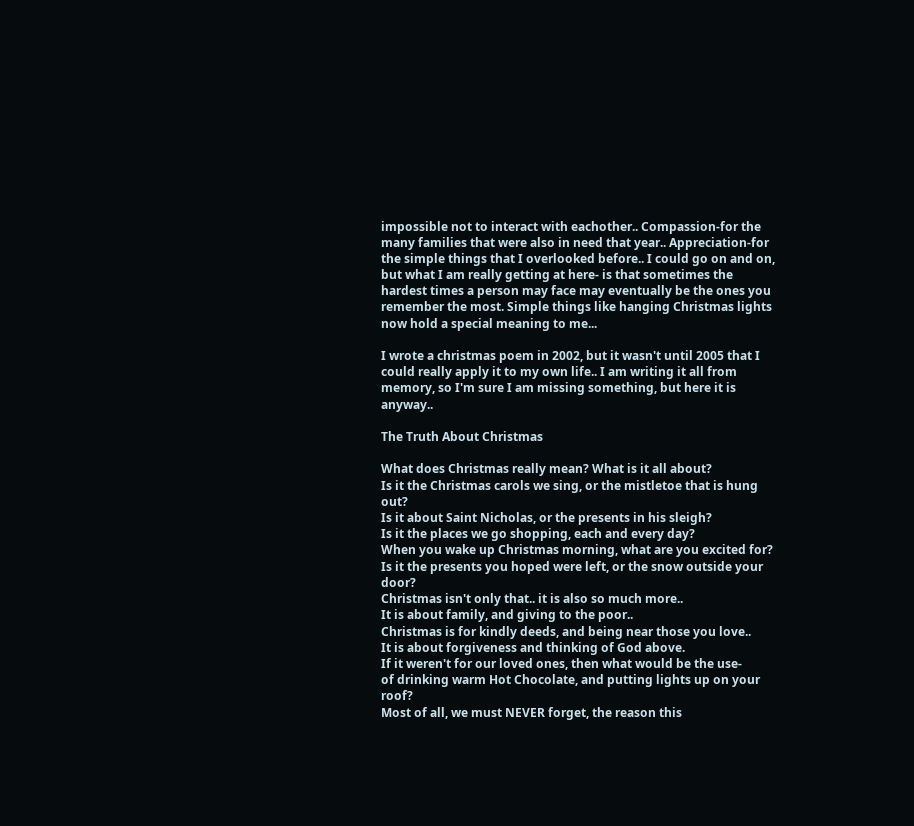impossible not to interact with eachother.. Compassion-for the many families that were also in need that year.. Appreciation-for the simple things that I overlooked before.. I could go on and on, but what I am really getting at here- is that sometimes the hardest times a person may face may eventually be the ones you remember the most. Simple things like hanging Christmas lights now hold a special meaning to me...

I wrote a christmas poem in 2002, but it wasn't until 2005 that I could really apply it to my own life.. I am writing it all from memory, so I'm sure I am missing something, but here it is anyway..

The Truth About Christmas

What does Christmas really mean? What is it all about?
Is it the Christmas carols we sing, or the mistletoe that is hung out?
Is it about Saint Nicholas, or the presents in his sleigh?
Is it the places we go shopping, each and every day?
When you wake up Christmas morning, what are you excited for?
Is it the presents you hoped were left, or the snow outside your door?
Christmas isn't only that.. it is also so much more..
It is about family, and giving to the poor..
Christmas is for kindly deeds, and being near those you love..
It is about forgiveness and thinking of God above.
If it weren't for our loved ones, then what would be the use-
of drinking warm Hot Chocolate, and putting lights up on your roof?
Most of all, we must NEVER forget, the reason this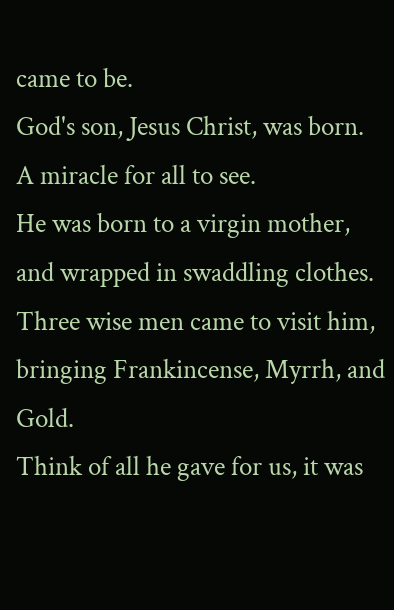came to be.
God's son, Jesus Christ, was born. A miracle for all to see.
He was born to a virgin mother, and wrapped in swaddling clothes.
Three wise men came to visit him, bringing Frankincense, Myrrh, and Gold.
Think of all he gave for us, it was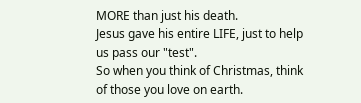MORE than just his death.
Jesus gave his entire LIFE, just to help us pass our "test".
So when you think of Christmas, think of those you love on earth.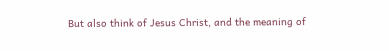But also think of Jesus Christ, and the meaning of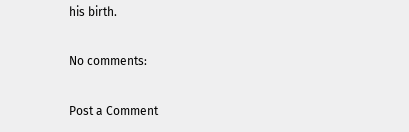his birth.

No comments:

Post a Comment